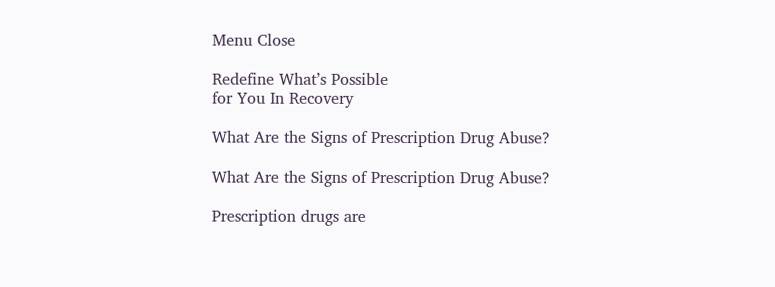Menu Close

Redefine What’s Possible
for You In Recovery

What Are the Signs of Prescription Drug Abuse?

What Are the Signs of Prescription Drug Abuse?

Prescription drugs are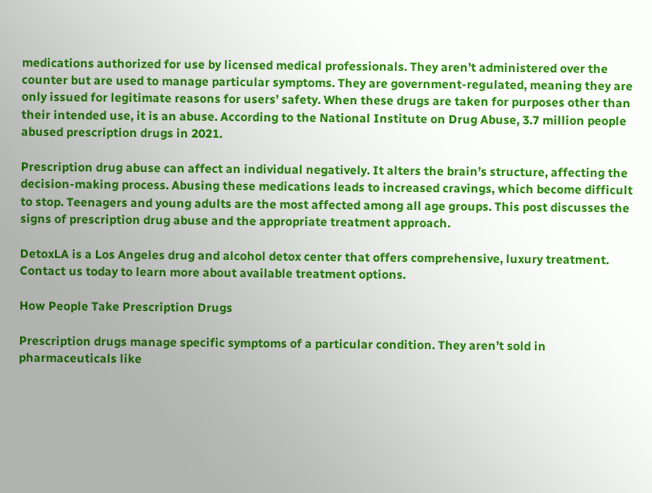medications authorized for use by licensed medical professionals. They aren’t administered over the counter but are used to manage particular symptoms. They are government-regulated, meaning they are only issued for legitimate reasons for users’ safety. When these drugs are taken for purposes other than their intended use, it is an abuse. According to the National Institute on Drug Abuse, 3.7 million people abused prescription drugs in 2021.

Prescription drug abuse can affect an individual negatively. It alters the brain’s structure, affecting the decision-making process. Abusing these medications leads to increased cravings, which become difficult to stop. Teenagers and young adults are the most affected among all age groups. This post discusses the signs of prescription drug abuse and the appropriate treatment approach.

DetoxLA is a Los Angeles drug and alcohol detox center that offers comprehensive, luxury treatment. Contact us today to learn more about available treatment options.

How People Take Prescription Drugs

Prescription drugs manage specific symptoms of a particular condition. They aren’t sold in pharmaceuticals like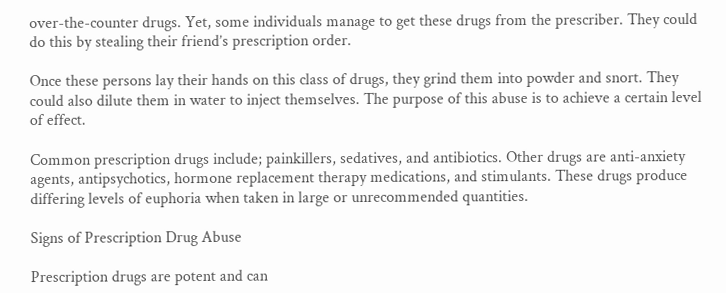over-the-counter drugs. Yet, some individuals manage to get these drugs from the prescriber. They could do this by stealing their friend’s prescription order.

Once these persons lay their hands on this class of drugs, they grind them into powder and snort. They could also dilute them in water to inject themselves. The purpose of this abuse is to achieve a certain level of effect.

Common prescription drugs include; painkillers, sedatives, and antibiotics. Other drugs are anti-anxiety agents, antipsychotics, hormone replacement therapy medications, and stimulants. These drugs produce differing levels of euphoria when taken in large or unrecommended quantities.

Signs of Prescription Drug Abuse

Prescription drugs are potent and can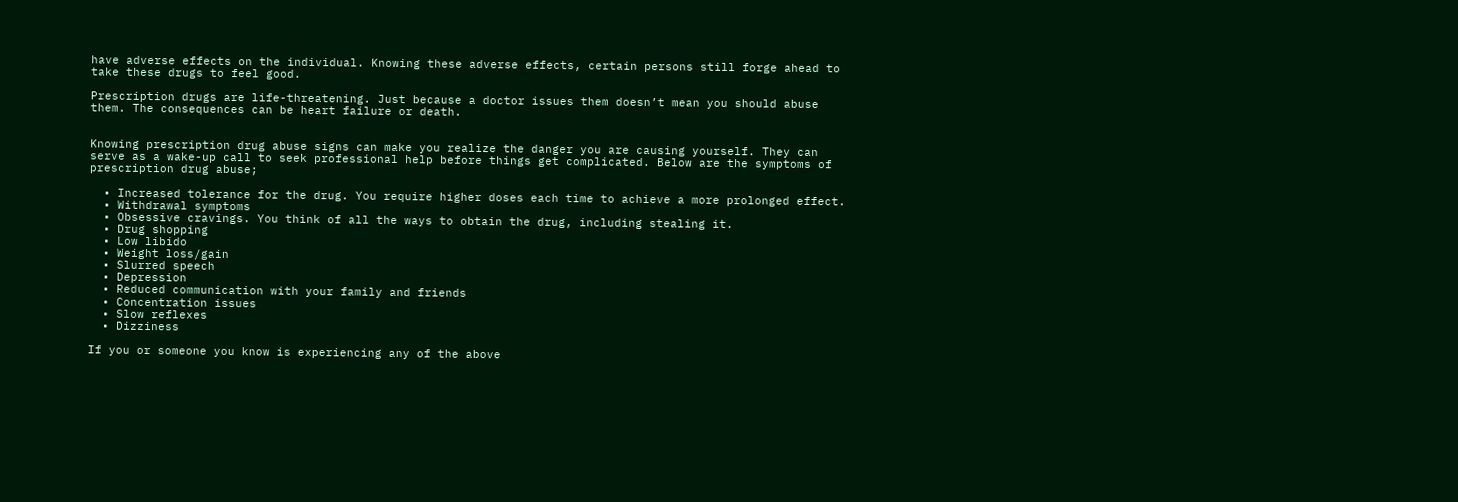have adverse effects on the individual. Knowing these adverse effects, certain persons still forge ahead to take these drugs to feel good.

Prescription drugs are life-threatening. Just because a doctor issues them doesn’t mean you should abuse them. The consequences can be heart failure or death.


Knowing prescription drug abuse signs can make you realize the danger you are causing yourself. They can serve as a wake-up call to seek professional help before things get complicated. Below are the symptoms of prescription drug abuse;

  • Increased tolerance for the drug. You require higher doses each time to achieve a more prolonged effect.
  • Withdrawal symptoms
  • Obsessive cravings. You think of all the ways to obtain the drug, including stealing it.
  • Drug shopping
  • Low libido
  • Weight loss/gain
  • Slurred speech
  • Depression
  • Reduced communication with your family and friends
  • Concentration issues
  • Slow reflexes
  • Dizziness

If you or someone you know is experiencing any of the above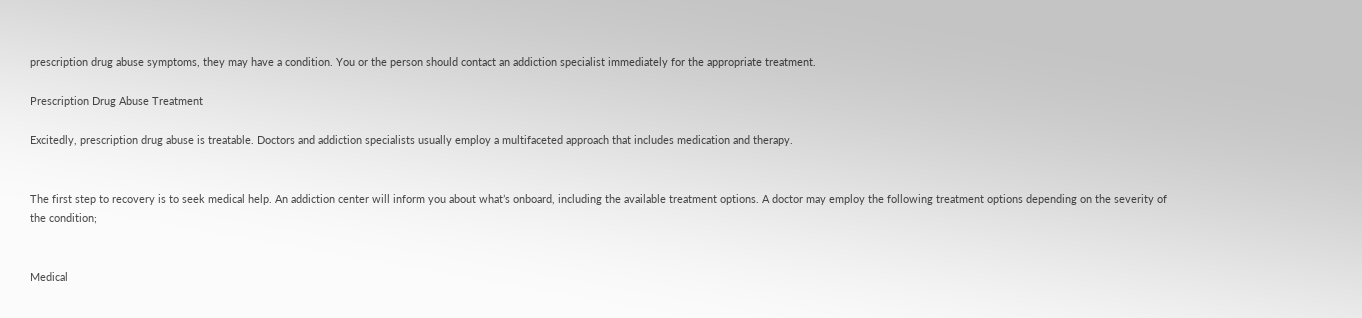prescription drug abuse symptoms, they may have a condition. You or the person should contact an addiction specialist immediately for the appropriate treatment.

Prescription Drug Abuse Treatment

Excitedly, prescription drug abuse is treatable. Doctors and addiction specialists usually employ a multifaceted approach that includes medication and therapy.


The first step to recovery is to seek medical help. An addiction center will inform you about what’s onboard, including the available treatment options. A doctor may employ the following treatment options depending on the severity of the condition;


Medical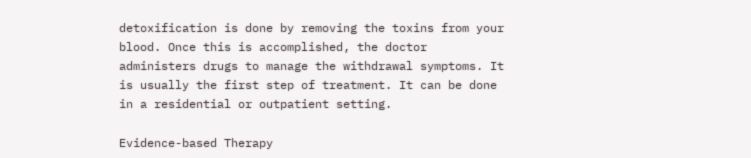detoxification is done by removing the toxins from your blood. Once this is accomplished, the doctor administers drugs to manage the withdrawal symptoms. It is usually the first step of treatment. It can be done in a residential or outpatient setting.

Evidence-based Therapy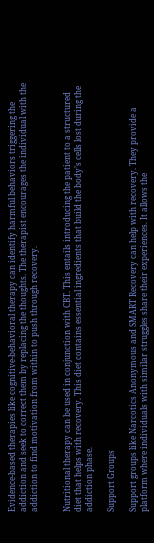Evidence-based therapies like cognitive-behavioral therapy can identify harmful behaviors triggering the addiction and seek to correct them by replacing the thoughts. The therapist encourages the individual with the addiction to find motivation from within to push through recovery.


Nutritional therapy can be used in conjunction with CBT. This entails introducing the patient to a structured diet that helps with recovery. This diet contains essential ingredients that build the body’s cells lost during the addiction phase.

Support Groups

Support groups like Narcotics Anonymous and SMART Recovery can help with recovery. They provide a platform where individuals with similar struggles share their experiences. It allows the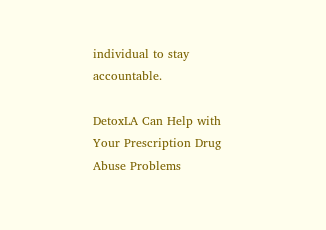individual to stay accountable.

DetoxLA Can Help with Your Prescription Drug Abuse Problems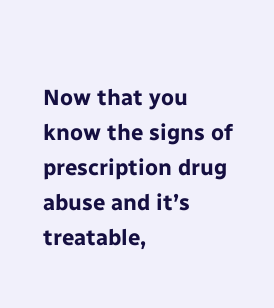Now that you know the signs of prescription drug abuse and it’s treatable,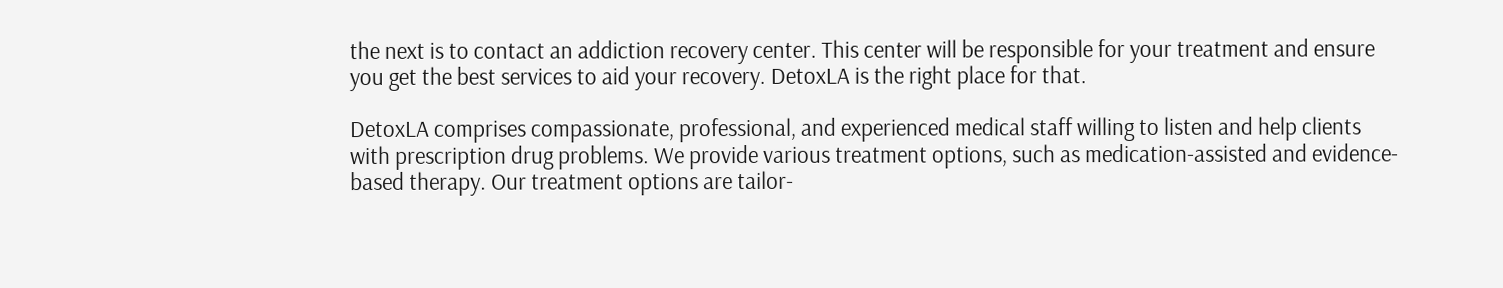the next is to contact an addiction recovery center. This center will be responsible for your treatment and ensure you get the best services to aid your recovery. DetoxLA is the right place for that.

DetoxLA comprises compassionate, professional, and experienced medical staff willing to listen and help clients with prescription drug problems. We provide various treatment options, such as medication-assisted and evidence-based therapy. Our treatment options are tailor-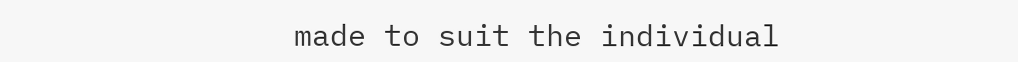made to suit the individual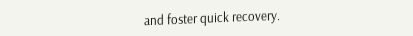and foster quick recovery.